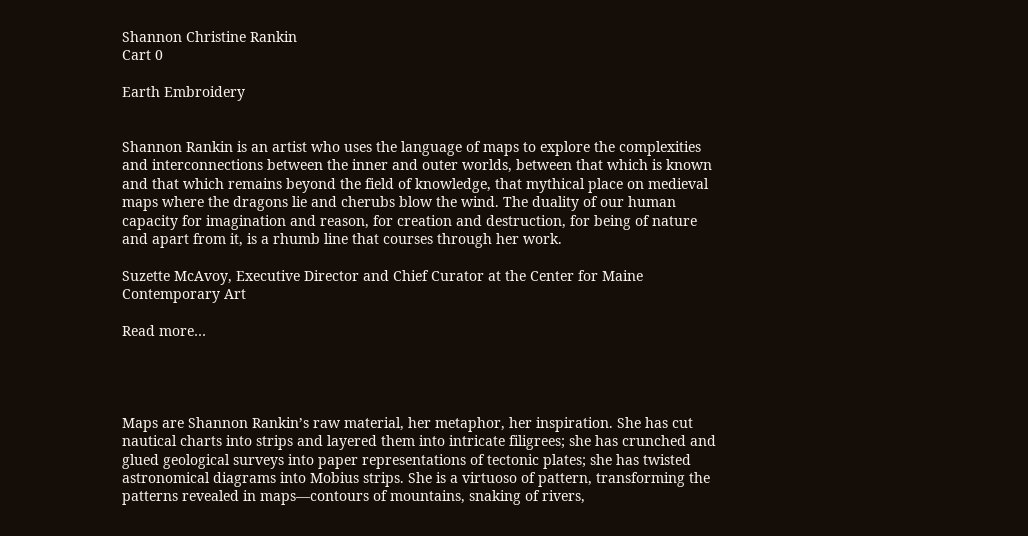Shannon Christine Rankin
Cart 0

Earth Embroidery


Shannon Rankin is an artist who uses the language of maps to explore the complexities and interconnections between the inner and outer worlds, between that which is known and that which remains beyond the field of knowledge, that mythical place on medieval maps where the dragons lie and cherubs blow the wind. The duality of our human capacity for imagination and reason, for creation and destruction, for being of nature and apart from it, is a rhumb line that courses through her work.

Suzette McAvoy, Executive Director and Chief Curator at the Center for Maine Contemporary Art

Read more…




Maps are Shannon Rankin’s raw material, her metaphor, her inspiration. She has cut nautical charts into strips and layered them into intricate filigrees; she has crunched and glued geological surveys into paper representations of tectonic plates; she has twisted astronomical diagrams into Mobius strips. She is a virtuoso of pattern, transforming the patterns revealed in maps—contours of mountains, snaking of rivers,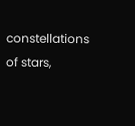constellations of stars,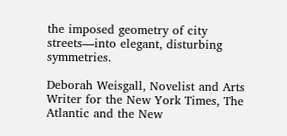the imposed geometry of city streets—into elegant, disturbing symmetries.

Deborah Weisgall, Novelist and Arts Writer for the New York Times, The Atlantic and the New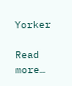Yorker

Read more…